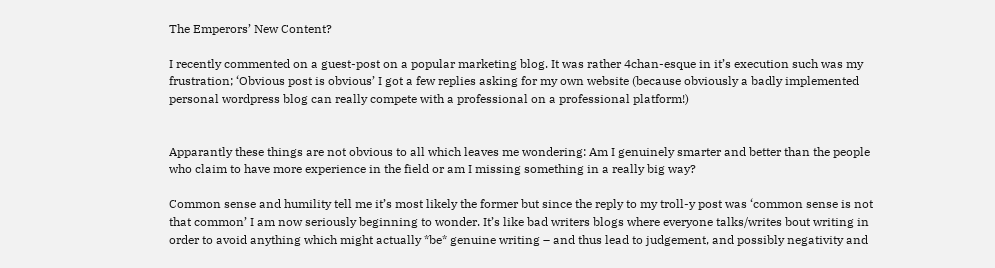The Emperors’ New Content?

I recently commented on a guest-post on a popular marketing blog. It was rather 4chan-esque in it’s execution such was my frustration; ‘Obvious post is obvious’ I got a few replies asking for my own website (because obviously a badly implemented personal wordpress blog can really compete with a professional on a professional platform!)


Apparantly these things are not obvious to all which leaves me wondering: Am I genuinely smarter and better than the people who claim to have more experience in the field or am I missing something in a really big way?

Common sense and humility tell me it’s most likely the former but since the reply to my troll-y post was ‘common sense is not that common’ I am now seriously beginning to wonder. It’s like bad writers blogs where everyone talks/writes bout writing in order to avoid anything which might actually *be* genuine writing – and thus lead to judgement, and possibly negativity and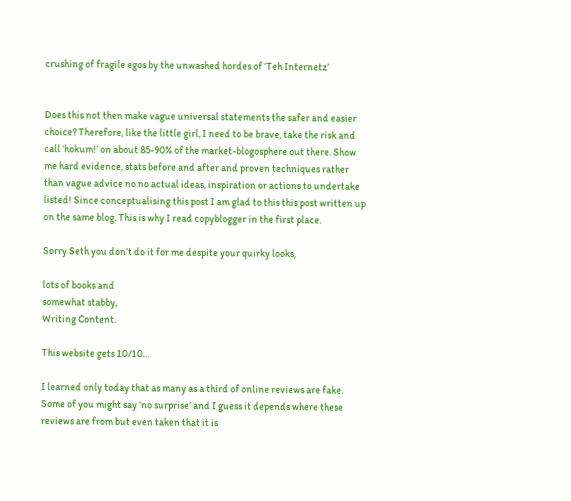crushing of fragile egos by the unwashed hordes of ‘Teh Internetz’


Does this not then make vague universal statements the safer and easier choice? Therefore, like the little girl, I need to be brave, take the risk and call ‘hokum!’ on about 85-90% of the market-blogosphere out there. Show me hard evidence, stats before and after and proven techniques rather than vague advice no no actual ideas, inspiration or actions to undertake listed! Since conceptualising this post I am glad to this this post written up on the same blog. This is why I read copyblogger in the first place.

Sorry Seth you don’t do it for me despite your quirky looks,

lots of books and
somewhat stabby,
Writing Content.

This website gets 10/10…

I learned only today that as many as a third of online reviews are fake. Some of you might say ‘no surprise’ and I guess it depends where these reviews are from but even taken that it is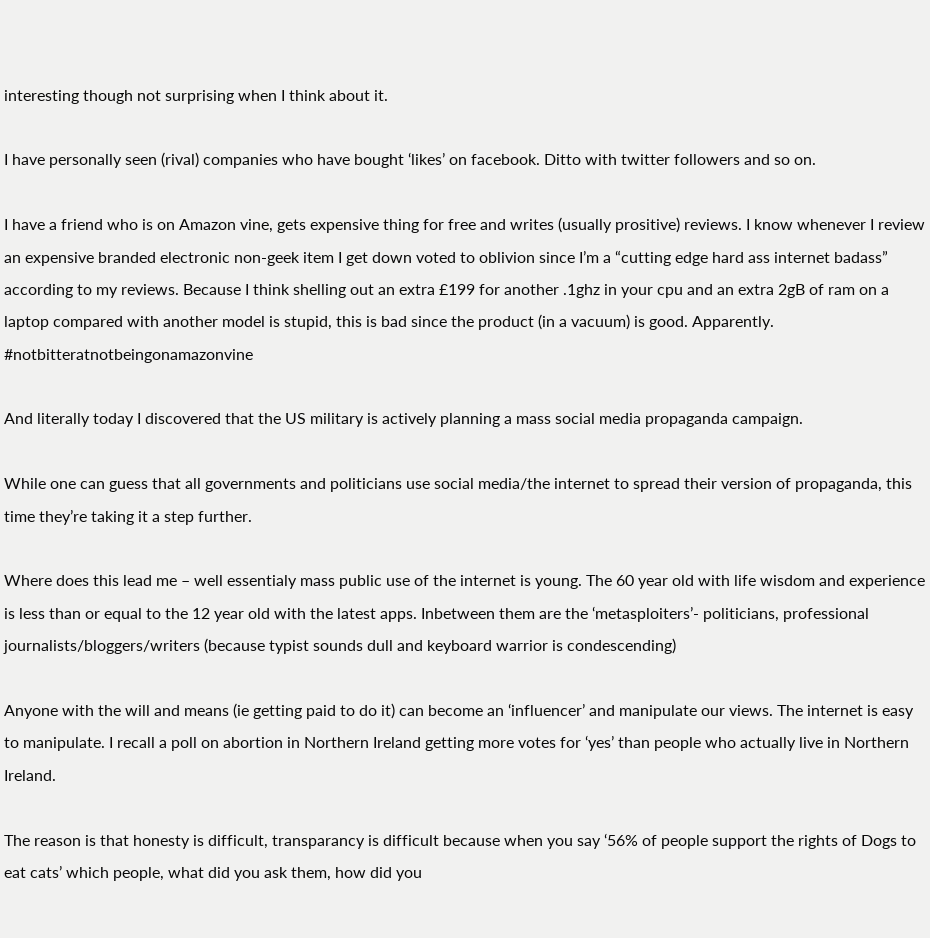interesting though not surprising when I think about it.

I have personally seen (rival) companies who have bought ‘likes’ on facebook. Ditto with twitter followers and so on.

I have a friend who is on Amazon vine, gets expensive thing for free and writes (usually prositive) reviews. I know whenever I review an expensive branded electronic non-geek item I get down voted to oblivion since I’m a “cutting edge hard ass internet badass” according to my reviews. Because I think shelling out an extra £199 for another .1ghz in your cpu and an extra 2gB of ram on a laptop compared with another model is stupid, this is bad since the product (in a vacuum) is good. Apparently. #notbitteratnotbeingonamazonvine

And literally today I discovered that the US military is actively planning a mass social media propaganda campaign.

While one can guess that all governments and politicians use social media/the internet to spread their version of propaganda, this time they’re taking it a step further.

Where does this lead me – well essentialy mass public use of the internet is young. The 60 year old with life wisdom and experience is less than or equal to the 12 year old with the latest apps. Inbetween them are the ‘metasploiters’- politicians, professional journalists/bloggers/writers (because typist sounds dull and keyboard warrior is condescending)

Anyone with the will and means (ie getting paid to do it) can become an ‘influencer’ and manipulate our views. The internet is easy to manipulate. I recall a poll on abortion in Northern Ireland getting more votes for ‘yes’ than people who actually live in Northern Ireland.

The reason is that honesty is difficult, transparancy is difficult because when you say ‘56% of people support the rights of Dogs to eat cats’ which people, what did you ask them, how did you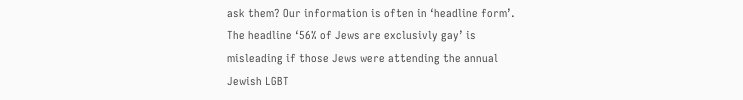ask them? Our information is often in ‘headline form’. The headline ‘56% of Jews are exclusivly gay’ is misleading if those Jews were attending the annual Jewish LGBT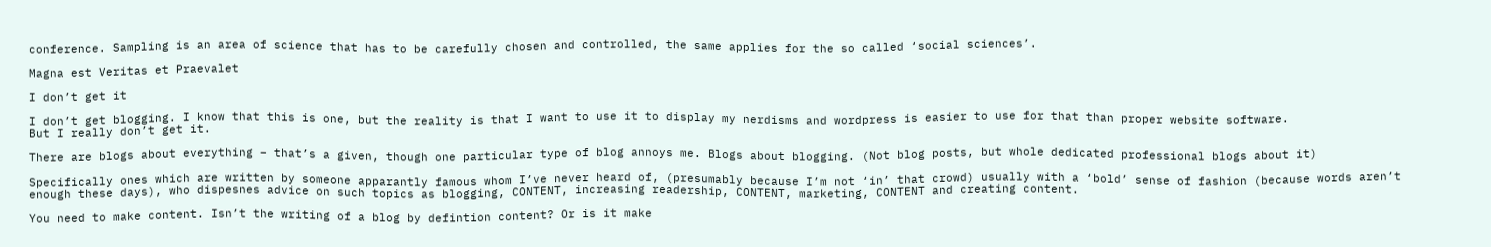conference. Sampling is an area of science that has to be carefully chosen and controlled, the same applies for the so called ‘social sciences’.

Magna est Veritas et Praevalet

I don’t get it

I don’t get blogging. I know that this is one, but the reality is that I want to use it to display my nerdisms and wordpress is easier to use for that than proper website software.
But I really don’t get it.

There are blogs about everything – that’s a given, though one particular type of blog annoys me. Blogs about blogging. (Not blog posts, but whole dedicated professional blogs about it)

Specifically ones which are written by someone apparantly famous whom I’ve never heard of, (presumably because I’m not ‘in’ that crowd) usually with a ‘bold’ sense of fashion (because words aren’t enough these days), who dispesnes advice on such topics as blogging, CONTENT, increasing readership, CONTENT, marketing, CONTENT and creating content.

You need to make content. Isn’t the writing of a blog by defintion content? Or is it make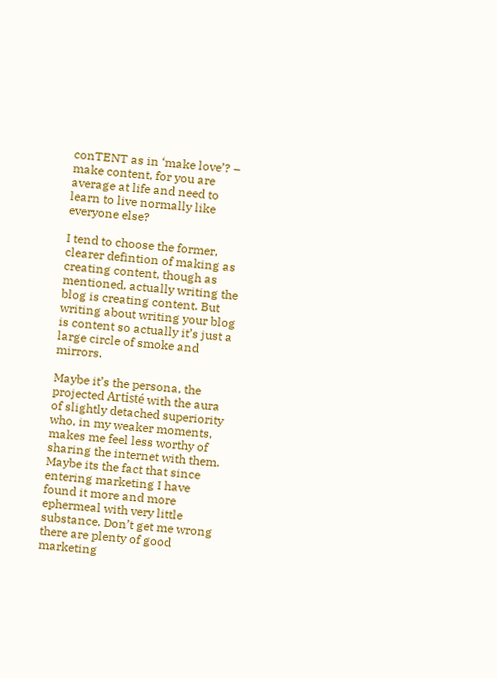conTENT as in ‘make love’? – make content, for you are average at life and need to learn to live normally like everyone else?

I tend to choose the former, clearer defintion of making as creating content, though as mentioned, actually writing the blog is creating content. But writing about writing your blog is content so actually it’s just a large circle of smoke and mirrors.

Maybe it’s the persona, the projected Artisté with the aura of slightly detached superiority who, in my weaker moments, makes me feel less worthy of sharing the internet with them. Maybe its the fact that since entering marketing I have found it more and more ephermeal with very little substance. Don’t get me wrong there are plenty of good marketing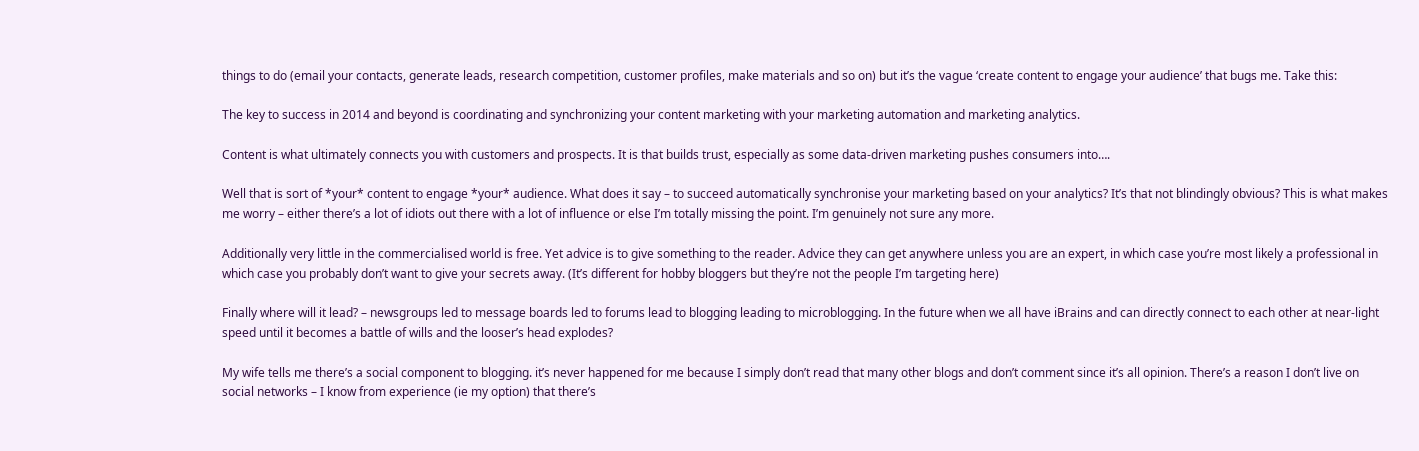things to do (email your contacts, generate leads, research competition, customer profiles, make materials and so on) but it’s the vague ‘create content to engage your audience’ that bugs me. Take this:

The key to success in 2014 and beyond is coordinating and synchronizing your content marketing with your marketing automation and marketing analytics.

Content is what ultimately connects you with customers and prospects. It is that builds trust, especially as some data-driven marketing pushes consumers into….

Well that is sort of *your* content to engage *your* audience. What does it say – to succeed automatically synchronise your marketing based on your analytics? It’s that not blindingly obvious? This is what makes me worry – either there’s a lot of idiots out there with a lot of influence or else I’m totally missing the point. I’m genuinely not sure any more.

Additionally very little in the commercialised world is free. Yet advice is to give something to the reader. Advice they can get anywhere unless you are an expert, in which case you’re most likely a professional in which case you probably don’t want to give your secrets away. (It’s different for hobby bloggers but they’re not the people I’m targeting here)

Finally where will it lead? – newsgroups led to message boards led to forums lead to blogging leading to microblogging. In the future when we all have iBrains and can directly connect to each other at near-light speed until it becomes a battle of wills and the looser’s head explodes?

My wife tells me there’s a social component to blogging. it’s never happened for me because I simply don’t read that many other blogs and don’t comment since it’s all opinion. There’s a reason I don’t live on social networks – I know from experience (ie my option) that there’s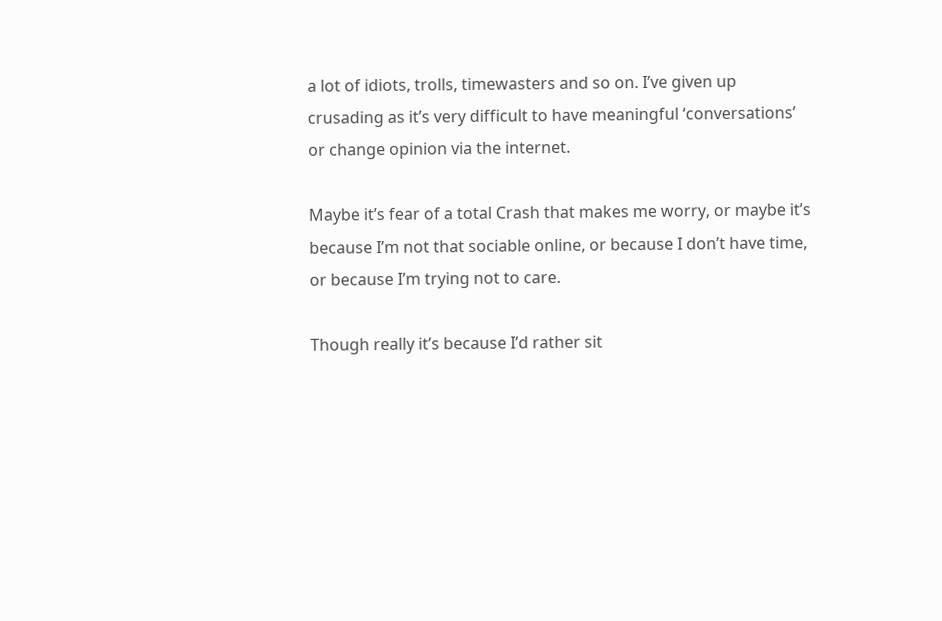a lot of idiots, trolls, timewasters and so on. I’ve given up crusading as it’s very difficult to have meaningful ‘conversations’ or change opinion via the internet.

Maybe it’s fear of a total Crash that makes me worry, or maybe it’s because I’m not that sociable online, or because I don’t have time, or because I’m trying not to care.

Though really it’s because I’d rather sit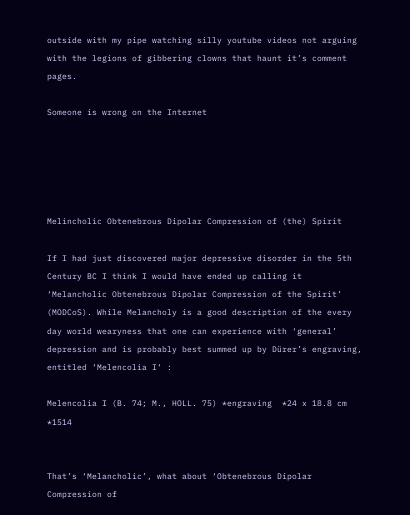outside with my pipe watching silly youtube videos not arguing with the legions of gibbering clowns that haunt it’s comment pages.

Someone is wrong on the Internet





Melincholic Obtenebrous Dipolar Compression of (the) Spirit

If I had just discovered major depressive disorder in the 5th Century BC I think I would have ended up calling it ‘Melancholic Obtenebrous Dipolar Compression of the Spirit’ (MODCoS). While Melancholy is a good description of the every day world wearyness that one can experience with ‘general’ depression and is probably best summed up by Dürer’s engraving, entitled ‘Melencolia I‘ :

Melencolia I (B. 74; M., HOLL. 75) *engraving  *24 x 18.8 cm *1514


That’s ‘Melancholic’, what about ‘Obtenebrous Dipolar Compression of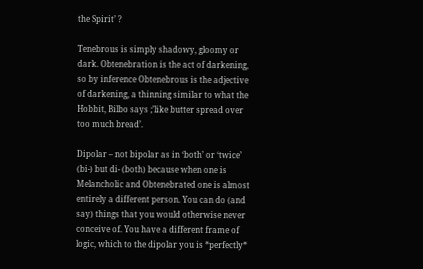the Spirit’ ?

Tenebrous is simply shadowy, gloomy or dark. Obtenebration is the act of darkening, so by inference Obtenebrous is the adjective of darkening, a thinning similar to what the Hobbit, Bilbo says ;’like butter spread over too much bread’.

Dipolar – not bipolar as in ‘both’ or ‘twice’ (bi-) but di- (both) because when one is Melancholic and Obtenebrated one is almost entirely a different person. You can do (and say) things that you would otherwise never conceive of. You have a different frame of logic, which to the dipolar you is *perfectly*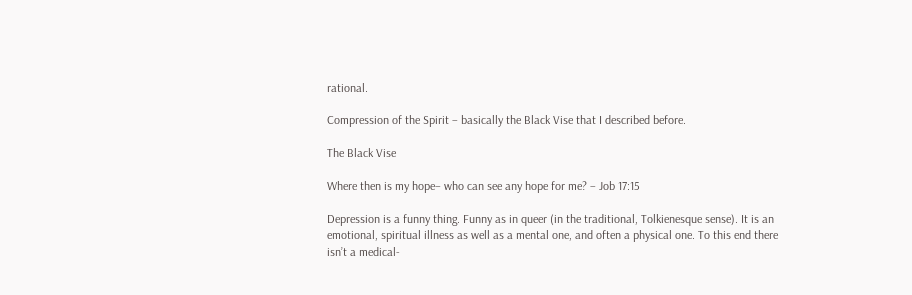rational.

Compression of the Spirit – basically the Black Vise that I described before.

The Black Vise

Where then is my hope– who can see any hope for me? – Job 17:15

Depression is a funny thing. Funny as in queer (in the traditional, Tolkienesque sense). It is an emotional, spiritual illness as well as a mental one, and often a physical one. To this end there isn’t a medical-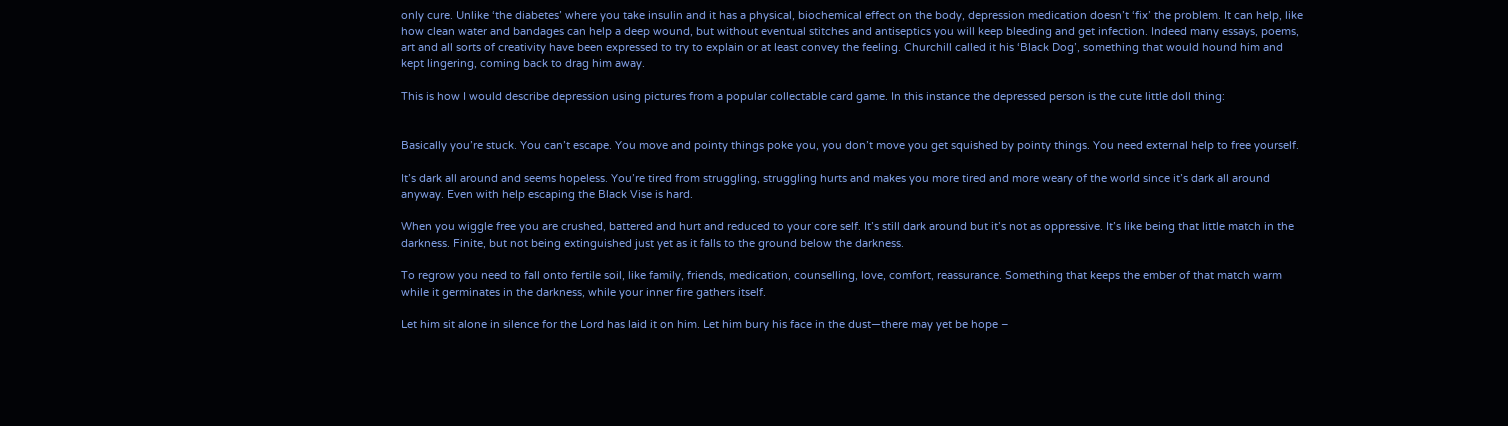only cure. Unlike ‘the diabetes’ where you take insulin and it has a physical, biochemical effect on the body, depression medication doesn’t ‘fix’ the problem. It can help, like how clean water and bandages can help a deep wound, but without eventual stitches and antiseptics you will keep bleeding and get infection. Indeed many essays, poems, art and all sorts of creativity have been expressed to try to explain or at least convey the feeling. Churchill called it his ‘Black Dog’, something that would hound him and kept lingering, coming back to drag him away.

This is how I would describe depression using pictures from a popular collectable card game. In this instance the depressed person is the cute little doll thing:


Basically you’re stuck. You can’t escape. You move and pointy things poke you, you don’t move you get squished by pointy things. You need external help to free yourself.

It’s dark all around and seems hopeless. You’re tired from struggling, struggling hurts and makes you more tired and more weary of the world since it’s dark all around anyway. Even with help escaping the Black Vise is hard.

When you wiggle free you are crushed, battered and hurt and reduced to your core self. It’s still dark around but it’s not as oppressive. It’s like being that little match in the darkness. Finite, but not being extinguished just yet as it falls to the ground below the darkness.

To regrow you need to fall onto fertile soil, like family, friends, medication, counselling, love, comfort, reassurance. Something that keeps the ember of that match warm while it germinates in the darkness, while your inner fire gathers itself.

Let him sit alone in silence for the Lord has laid it on him. Let him bury his face in the dust—there may yet be hope –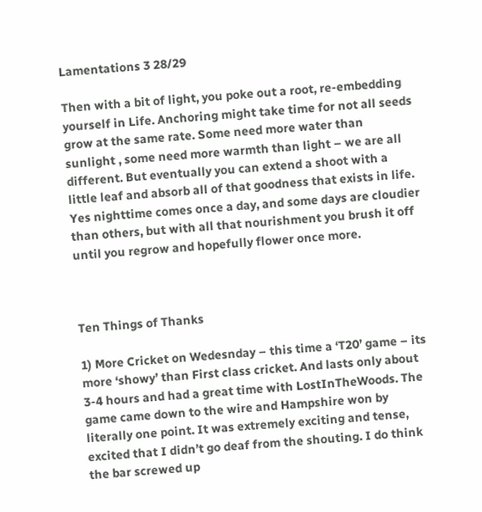Lamentations 3 28/29

Then with a bit of light, you poke out a root, re-embedding yourself in Life. Anchoring might take time for not all seeds grow at the same rate. Some need more water than sunlight , some need more warmth than light – we are all different. But eventually you can extend a shoot with a little leaf and absorb all of that goodness that exists in life. Yes nighttime comes once a day, and some days are cloudier than others, but with all that nourishment you brush it off until you regrow and hopefully flower once more.



Ten Things of Thanks

1) More Cricket on Wedesnday – this time a ‘T20’ game – its more ‘showy’ than First class cricket. And lasts only about 3-4 hours and had a great time with LostInTheWoods. The game came down to the wire and Hampshire won by literally one point. It was extremely exciting and tense, excited that I didn’t go deaf from the shouting. I do think the bar screwed up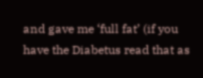and gave me ‘full fat’ (if you have the Diabetus read that as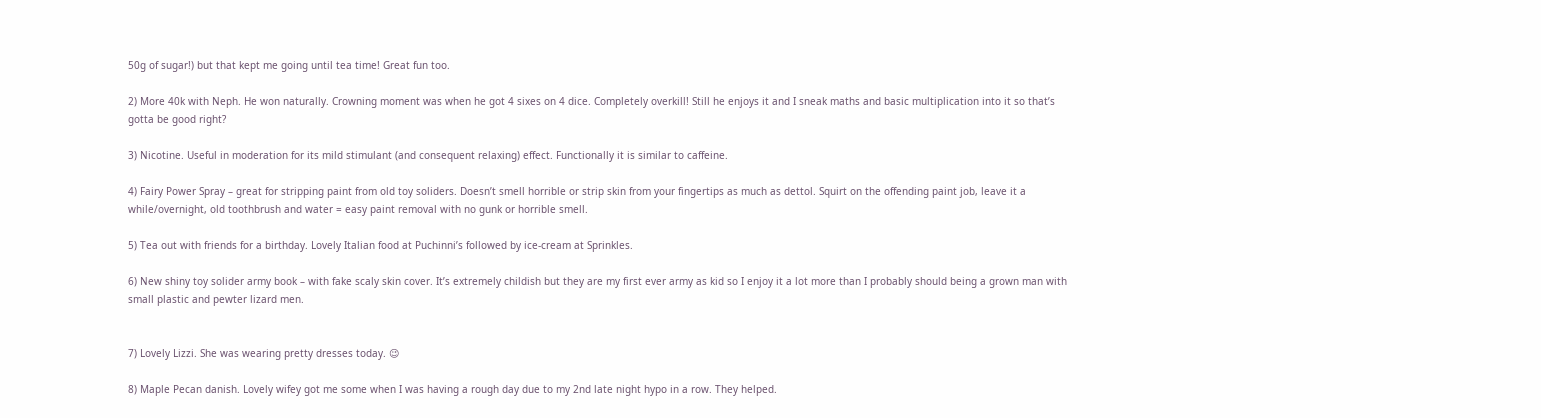50g of sugar!) but that kept me going until tea time! Great fun too.

2) More 40k with Neph. He won naturally. Crowning moment was when he got 4 sixes on 4 dice. Completely overkill! Still he enjoys it and I sneak maths and basic multiplication into it so that’s gotta be good right?

3) Nicotine. Useful in moderation for its mild stimulant (and consequent relaxing) effect. Functionally it is similar to caffeine.

4) Fairy Power Spray – great for stripping paint from old toy soliders. Doesn’t smell horrible or strip skin from your fingertips as much as dettol. Squirt on the offending paint job, leave it a while/overnight, old toothbrush and water = easy paint removal with no gunk or horrible smell.

5) Tea out with friends for a birthday. Lovely Italian food at Puchinni’s followed by ice-cream at Sprinkles.

6) New shiny toy solider army book – with fake scaly skin cover. It’s extremely childish but they are my first ever army as kid so I enjoy it a lot more than I probably should being a grown man with small plastic and pewter lizard men.


7) Lovely Lizzi. She was wearing pretty dresses today. 😉

8) Maple Pecan danish. Lovely wifey got me some when I was having a rough day due to my 2nd late night hypo in a row. They helped.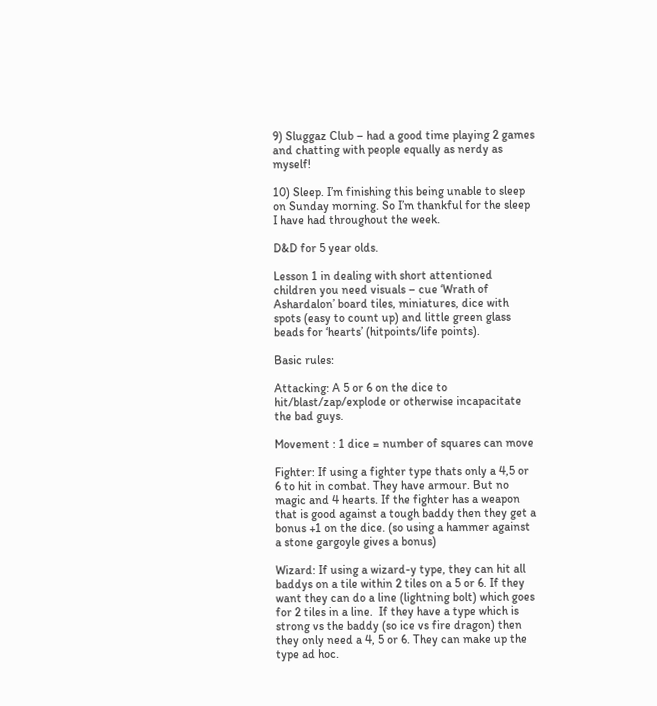9) Sluggaz Club – had a good time playing 2 games and chatting with people equally as nerdy as myself!

10) Sleep. I’m finishing this being unable to sleep on Sunday morning. So I’m thankful for the sleep I have had throughout the week.

D&D for 5 year olds.

Lesson 1 in dealing with short attentioned children you need visuals – cue ‘Wrath of Ashardalon’ board tiles, miniatures, dice with spots (easy to count up) and little green glass beads for ‘hearts’ (hitpoints/life points).

Basic rules:

Attacking: A 5 or 6 on the dice to hit/blast/zap/explode or otherwise incapacitate the bad guys.

Movement : 1 dice = number of squares can move

Fighter: If using a fighter type thats only a 4,5 or 6 to hit in combat. They have armour. But no magic and 4 hearts. If the fighter has a weapon that is good against a tough baddy then they get a bonus +1 on the dice. (so using a hammer against a stone gargoyle gives a bonus)

Wizard: If using a wizard-y type, they can hit all baddys on a tile within 2 tiles on a 5 or 6. If they want they can do a line (lightning bolt) which goes for 2 tiles in a line.  If they have a type which is strong vs the baddy (so ice vs fire dragon) then they only need a 4, 5 or 6. They can make up the type ad hoc.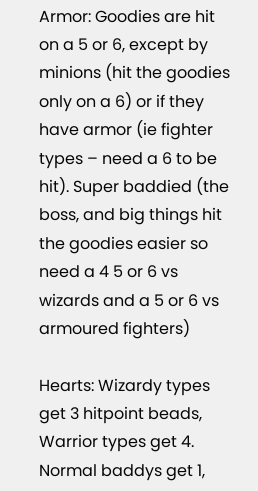Armor: Goodies are hit on a 5 or 6, except by minions (hit the goodies only on a 6) or if they have armor (ie fighter types – need a 6 to be hit). Super baddied (the boss, and big things hit the goodies easier so need a 4 5 or 6 vs wizards and a 5 or 6 vs armoured fighters)

Hearts: Wizardy types get 3 hitpoint beads, Warrior types get 4. Normal baddys get 1,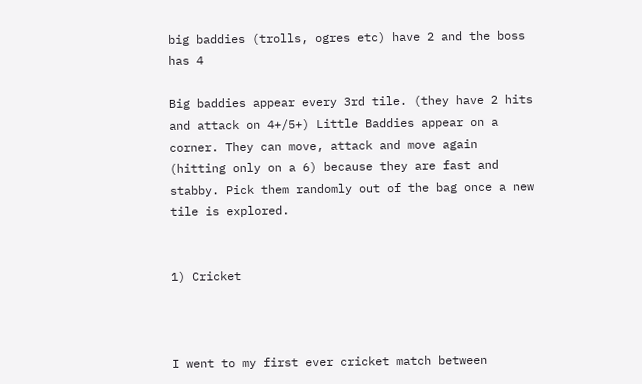big baddies (trolls, ogres etc) have 2 and the boss has 4

Big baddies appear every 3rd tile. (they have 2 hits and attack on 4+/5+) Little Baddies appear on a corner. They can move, attack and move again (hitting only on a 6) because they are fast and stabby. Pick them randomly out of the bag once a new tile is explored.


1) Cricket



I went to my first ever cricket match between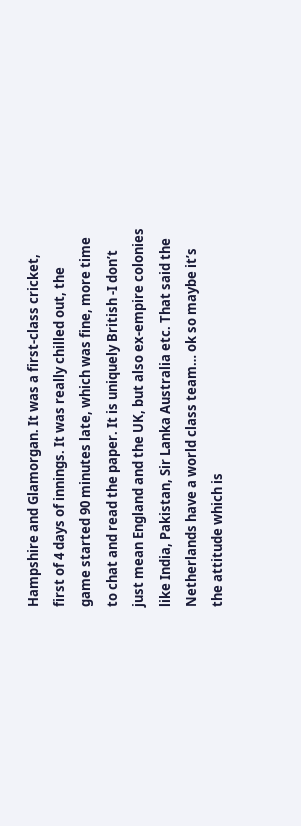Hampshire and Glamorgan. It was a first-class cricket, first of 4 days of innings. It was really chilled out, the game started 90 minutes late, which was fine, more time to chat and read the paper. It is uniquely British -I don’t just mean England and the UK, but also ex-empire colonies like India, Pakistan, Sir Lanka Australia etc. That said the Netherlands have a world class team… ok so maybe it’s the attitude which is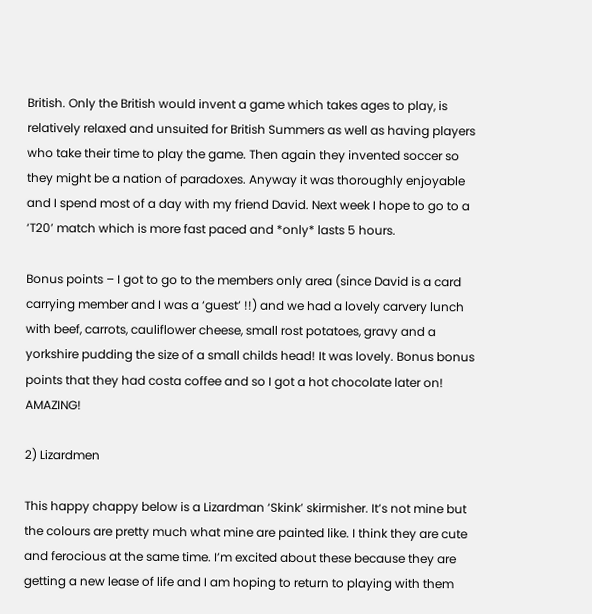British. Only the British would invent a game which takes ages to play, is relatively relaxed and unsuited for British Summers as well as having players who take their time to play the game. Then again they invented soccer so they might be a nation of paradoxes. Anyway it was thoroughly enjoyable and I spend most of a day with my friend David. Next week I hope to go to a ‘T20’ match which is more fast paced and *only* lasts 5 hours.

Bonus points – I got to go to the members only area (since David is a card carrying member and I was a ‘guest’ !!) and we had a lovely carvery lunch with beef, carrots, cauliflower cheese, small rost potatoes, gravy and a yorkshire pudding the size of a small childs head! It was lovely. Bonus bonus points that they had costa coffee and so I got a hot chocolate later on! AMAZING!

2) Lizardmen

This happy chappy below is a Lizardman ‘Skink’ skirmisher. It’s not mine but the colours are pretty much what mine are painted like. I think they are cute and ferocious at the same time. I’m excited about these because they are getting a new lease of life and I am hoping to return to playing with them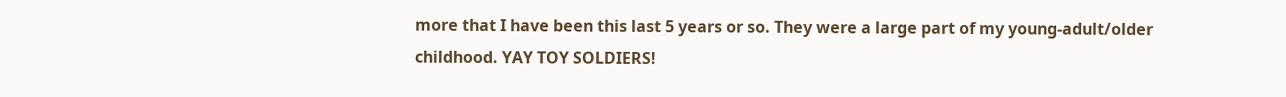more that I have been this last 5 years or so. They were a large part of my young-adult/older childhood. YAY TOY SOLDIERS!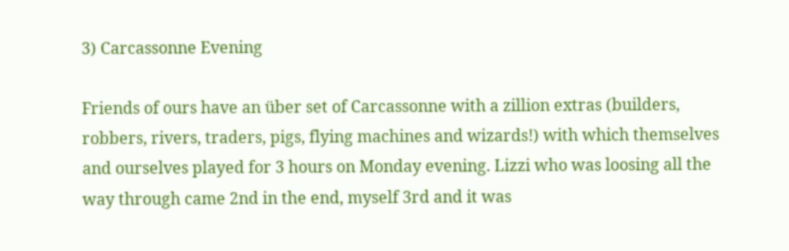3) Carcassonne Evening

Friends of ours have an über set of Carcassonne with a zillion extras (builders, robbers, rivers, traders, pigs, flying machines and wizards!) with which themselves and ourselves played for 3 hours on Monday evening. Lizzi who was loosing all the way through came 2nd in the end, myself 3rd and it was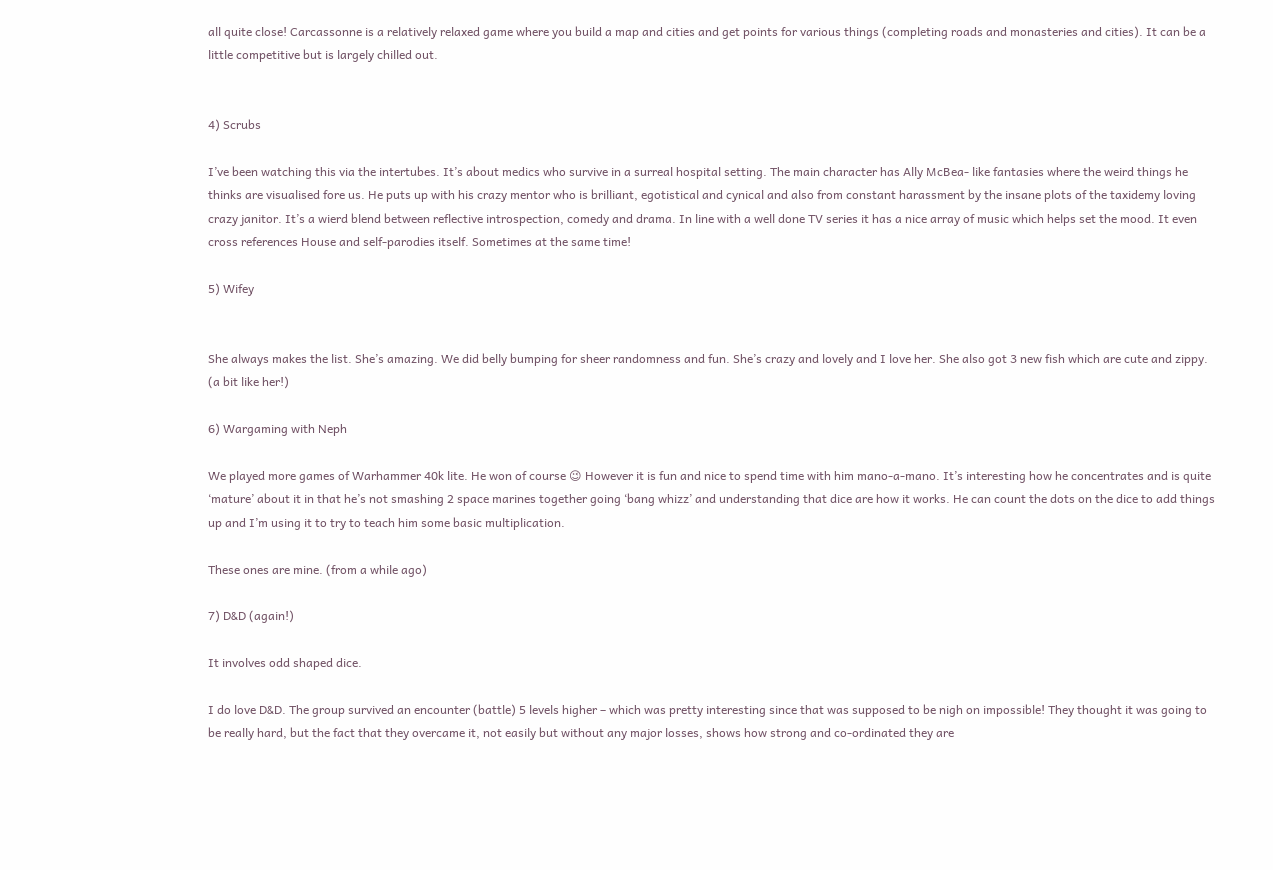all quite close! Carcassonne is a relatively relaxed game where you build a map and cities and get points for various things (completing roads and monasteries and cities). It can be a little competitive but is largely chilled out.


4) Scrubs

I’ve been watching this via the intertubes. It’s about medics who survive in a surreal hospital setting. The main character has Ally McBea- like fantasies where the weird things he thinks are visualised fore us. He puts up with his crazy mentor who is brilliant, egotistical and cynical and also from constant harassment by the insane plots of the taxidemy loving crazy janitor. It’s a wierd blend between reflective introspection, comedy and drama. In line with a well done TV series it has a nice array of music which helps set the mood. It even cross references House and self-parodies itself. Sometimes at the same time!

5) Wifey


She always makes the list. She’s amazing. We did belly bumping for sheer randomness and fun. She’s crazy and lovely and I love her. She also got 3 new fish which are cute and zippy. (a bit like her!)

6) Wargaming with Neph

We played more games of Warhammer 40k lite. He won of course 😉 However it is fun and nice to spend time with him mano-a-mano. It’s interesting how he concentrates and is quite ‘mature’ about it in that he’s not smashing 2 space marines together going ‘bang whizz’ and understanding that dice are how it works. He can count the dots on the dice to add things up and I’m using it to try to teach him some basic multiplication.

These ones are mine. (from a while ago)

7) D&D (again!)

It involves odd shaped dice.

I do love D&D. The group survived an encounter (battle) 5 levels higher – which was pretty interesting since that was supposed to be nigh on impossible! They thought it was going to be really hard, but the fact that they overcame it, not easily but without any major losses, shows how strong and co-ordinated they are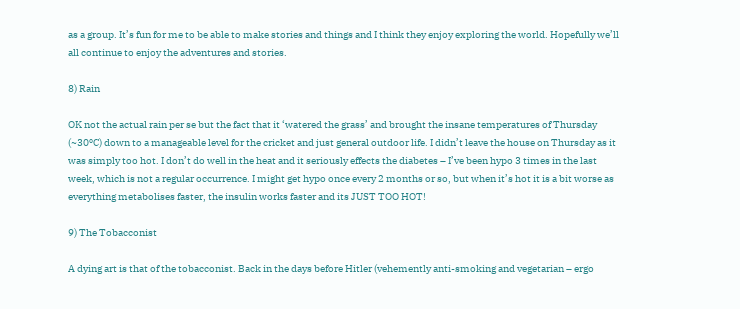as a group. It’s fun for me to be able to make stories and things and I think they enjoy exploring the world. Hopefully we’ll all continue to enjoy the adventures and stories.

8) Rain

OK not the actual rain per se but the fact that it ‘watered the grass’ and brought the insane temperatures of Thursday (~30ºC) down to a manageable level for the cricket and just general outdoor life. I didn’t leave the house on Thursday as it was simply too hot. I don’t do well in the heat and it seriously effects the diabetes – I’ve been hypo 3 times in the last week, which is not a regular occurrence. I might get hypo once every 2 months or so, but when it’s hot it is a bit worse as everything metabolises faster, the insulin works faster and its JUST TOO HOT!

9) The Tobacconist

A dying art is that of the tobacconist. Back in the days before Hitler (vehemently anti-smoking and vegetarian – ergo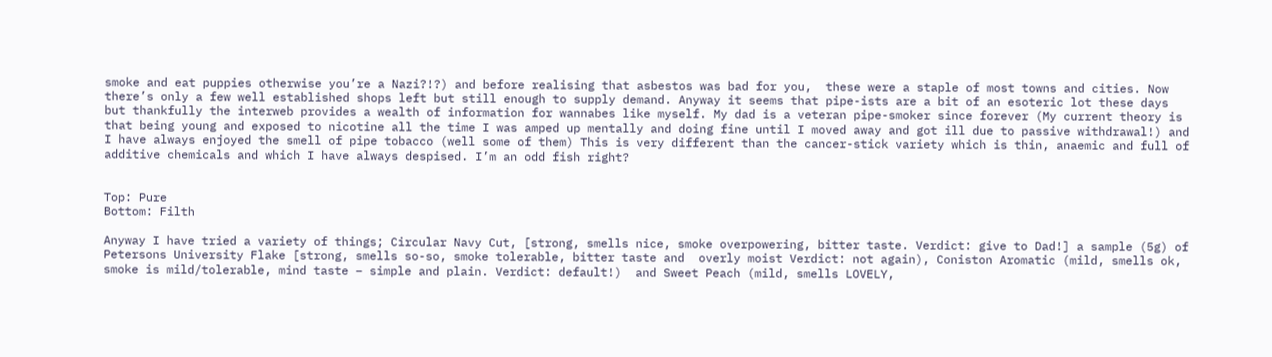smoke and eat puppies otherwise you’re a Nazi?!?) and before realising that asbestos was bad for you,  these were a staple of most towns and cities. Now there’s only a few well established shops left but still enough to supply demand. Anyway it seems that pipe-ists are a bit of an esoteric lot these days but thankfully the interweb provides a wealth of information for wannabes like myself. My dad is a veteran pipe-smoker since forever (My current theory is that being young and exposed to nicotine all the time I was amped up mentally and doing fine until I moved away and got ill due to passive withdrawal!) and I have always enjoyed the smell of pipe tobacco (well some of them) This is very different than the cancer-stick variety which is thin, anaemic and full of additive chemicals and which I have always despised. I’m an odd fish right?


Top: Pure
Bottom: Filth

Anyway I have tried a variety of things; Circular Navy Cut, [strong, smells nice, smoke overpowering, bitter taste. Verdict: give to Dad!] a sample (5g) of Petersons University Flake [strong, smells so-so, smoke tolerable, bitter taste and  overly moist Verdict: not again), Coniston Aromatic (mild, smells ok, smoke is mild/tolerable, mind taste – simple and plain. Verdict: default!)  and Sweet Peach (mild, smells LOVELY,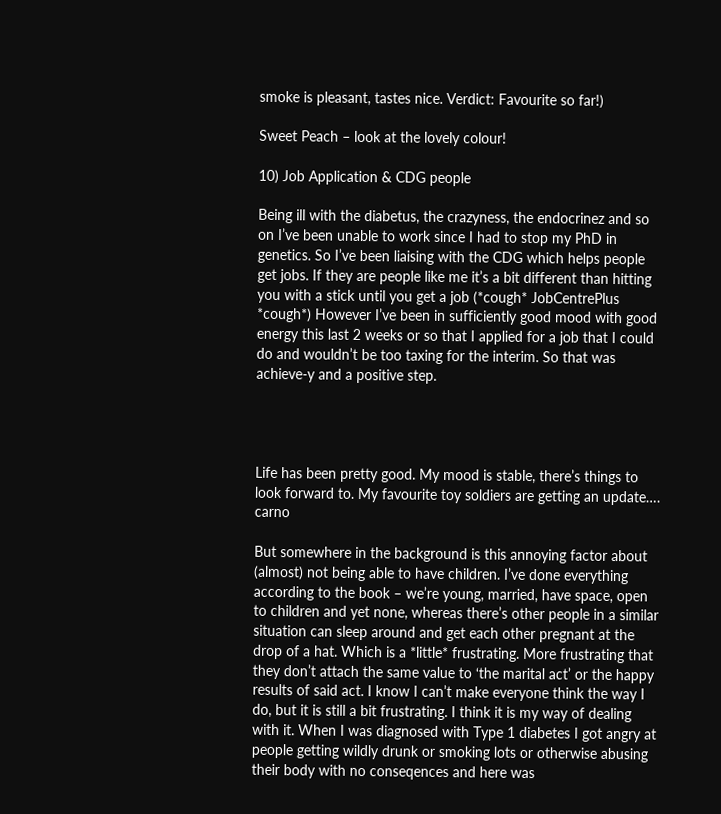smoke is pleasant, tastes nice. Verdict: Favourite so far!)

Sweet Peach – look at the lovely colour!

10) Job Application & CDG people

Being ill with the diabetus, the crazyness, the endocrinez and so on I’ve been unable to work since I had to stop my PhD in genetics. So I’ve been liaising with the CDG which helps people get jobs. If they are people like me it’s a bit different than hitting you with a stick until you get a job (*cough* JobCentrePlus *cough*) However I’ve been in sufficiently good mood with good energy this last 2 weeks or so that I applied for a job that I could do and wouldn’t be too taxing for the interim. So that was achieve-y and a positive step.




Life has been pretty good. My mood is stable, there’s things to look forward to. My favourite toy soldiers are getting an update…. carno

But somewhere in the background is this annoying factor about (almost) not being able to have children. I’ve done everything according to the book – we’re young, married, have space, open to children and yet none, whereas there’s other people in a similar situation can sleep around and get each other pregnant at the drop of a hat. Which is a *little* frustrating. More frustrating that they don’t attach the same value to ‘the marital act’ or the happy results of said act. I know I can’t make everyone think the way I do, but it is still a bit frustrating. I think it is my way of dealing with it. When I was diagnosed with Type 1 diabetes I got angry at people getting wildly drunk or smoking lots or otherwise abusing their body with no conseqences and here was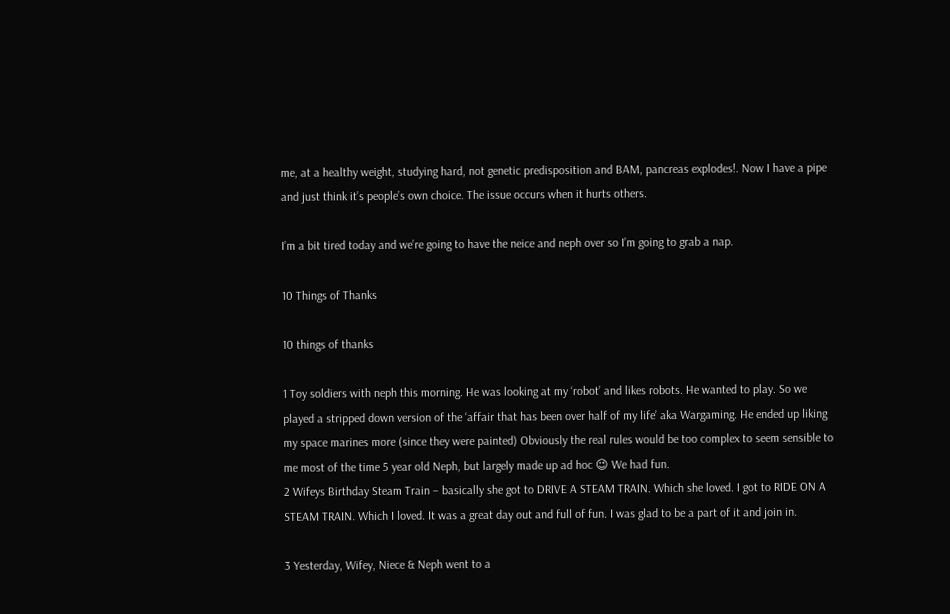me, at a healthy weight, studying hard, not genetic predisposition and BAM, pancreas explodes!. Now I have a pipe and just think it’s people’s own choice. The issue occurs when it hurts others.

I’m a bit tired today and we’re going to have the neice and neph over so I’m going to grab a nap.

10 Things of Thanks

10 things of thanks

1 Toy soldiers with neph this morning. He was looking at my ‘robot’ and likes robots. He wanted to play. So we played a stripped down version of the ‘affair that has been over half of my life’ aka Wargaming. He ended up liking my space marines more (since they were painted) Obviously the real rules would be too complex to seem sensible to me most of the time 5 year old Neph, but largely made up ad hoc 😉 We had fun.
2 Wifeys Birthday Steam Train – basically she got to DRIVE A STEAM TRAIN. Which she loved. I got to RIDE ON A STEAM TRAIN. Which I loved. It was a great day out and full of fun. I was glad to be a part of it and join in.

3 Yesterday, Wifey, Niece & Neph went to a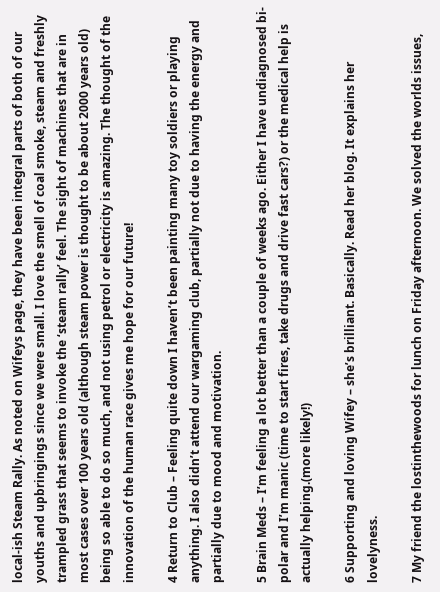local-ish Steam Rally. As noted on Wifeys page, they have been integral parts of both of our youths and upbringings since we were small. I love the smell of coal smoke, steam and freshly trampled grass that seems to invoke the ‘steam rally’ feel. The sight of machines that are in most cases over 100 years old (although steam power is thought to be about 2000 years old) being so able to do so much, and not using petrol or electricity is amazing. The thought of the innovation of the human race gives me hope for our future!

4 Return to Club – Feeling quite down I haven’t been painting many toy soldiers or playing anything. I also didn’t attend our wargaming club, partially not due to having the energy and partially due to mood and motivation.

5 Brain Meds – I’m feeling a lot better than a couple of weeks ago. Either I have undiagnosed bi-polar and I’m manic (time to start fires, take drugs and drive fast cars?) or the medical help is actually helping.(more likely!)

6 Supporting and loving Wifey – she’s brilliant. Basically. Read her blog. It explains her lovelyness.

7 My friend the lostinthewoods for lunch on Friday afternoon. We solved the worlds issues,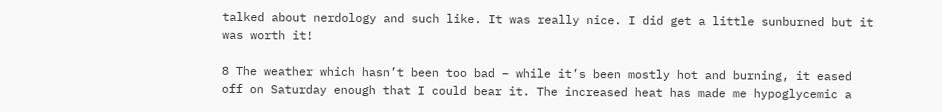talked about nerdology and such like. It was really nice. I did get a little sunburned but it was worth it!

8 The weather which hasn’t been too bad – while it’s been mostly hot and burning, it eased off on Saturday enough that I could bear it. The increased heat has made me hypoglycemic a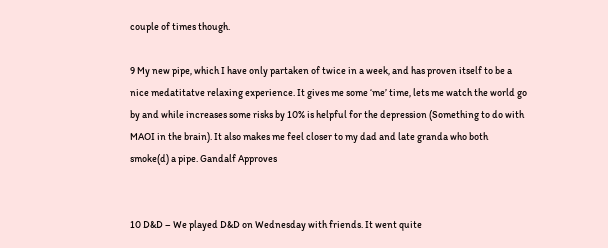couple of times though.

9 My new pipe, which I have only partaken of twice in a week, and has proven itself to be a nice medatitatve relaxing experience. It gives me some ‘me’ time, lets me watch the world go by and while increases some risks by 10% is helpful for the depression (Something to do with MAOI in the brain). It also makes me feel closer to my dad and late granda who both smoke(d) a pipe. Gandalf Approves


10 D&D – We played D&D on Wednesday with friends. It went quite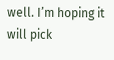well. I’m hoping it will pick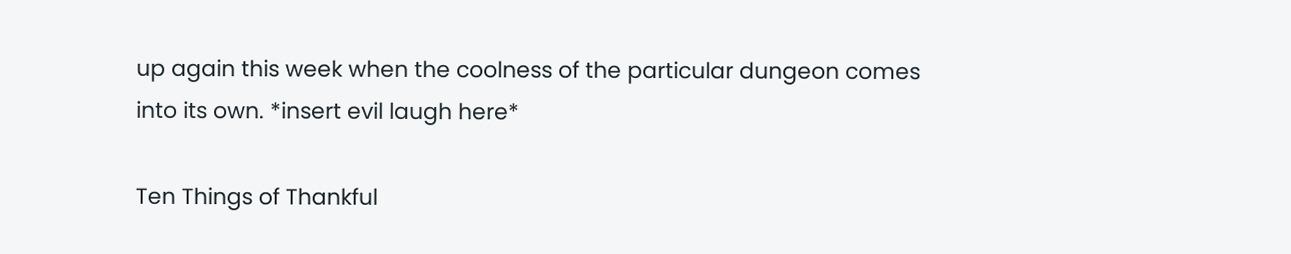up again this week when the coolness of the particular dungeon comes into its own. *insert evil laugh here*

Ten Things of Thankful